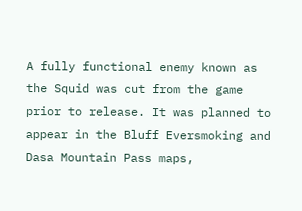A fully functional enemy known as the Squid was cut from the game prior to release. It was planned to appear in the Bluff Eversmoking and Dasa Mountain Pass maps,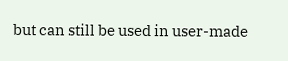but can still be used in user-made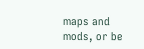maps and mods, or be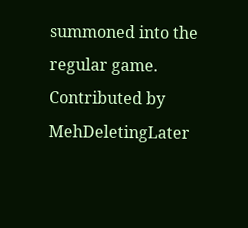summoned into the regular game.
Contributed by MehDeletingLater